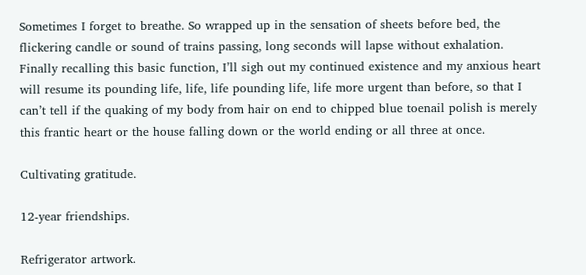Sometimes I forget to breathe. So wrapped up in the sensation of sheets before bed, the flickering candle or sound of trains passing, long seconds will lapse without exhalation. Finally recalling this basic function, I’ll sigh out my continued existence and my anxious heart will resume its pounding life, life, life pounding life, life more urgent than before, so that I can’t tell if the quaking of my body from hair on end to chipped blue toenail polish is merely this frantic heart or the house falling down or the world ending or all three at once.

Cultivating gratitude.

12-year friendships.

Refrigerator artwork.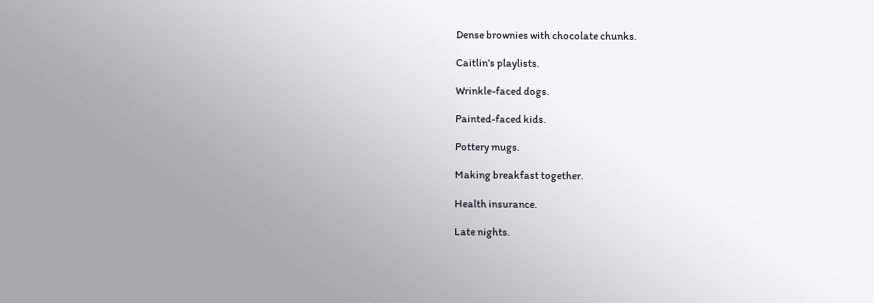Dense brownies with chocolate chunks.

Caitlin’s playlists.

Wrinkle-faced dogs.

Painted-faced kids.

Pottery mugs.

Making breakfast together.

Health insurance.

Late nights.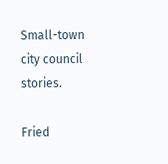Small-town city council stories.

Fried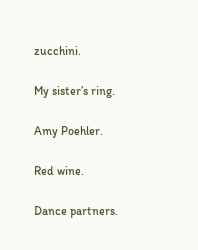zucchini.

My sister’s ring.

Amy Poehler.

Red wine.

Dance partners.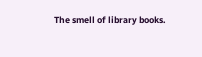The smell of library books.